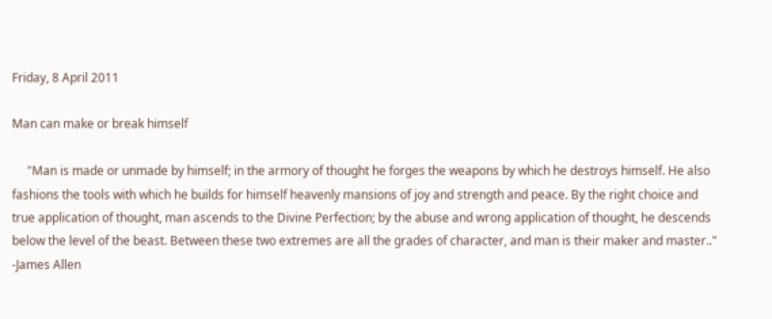Friday, 8 April 2011

Man can make or break himself

     "Man is made or unmade by himself; in the armory of thought he forges the weapons by which he destroys himself. He also fashions the tools with which he builds for himself heavenly mansions of joy and strength and peace. By the right choice and true application of thought, man ascends to the Divine Perfection; by the abuse and wrong application of thought, he descends below the level of the beast. Between these two extremes are all the grades of character, and man is their maker and master.." -James Allen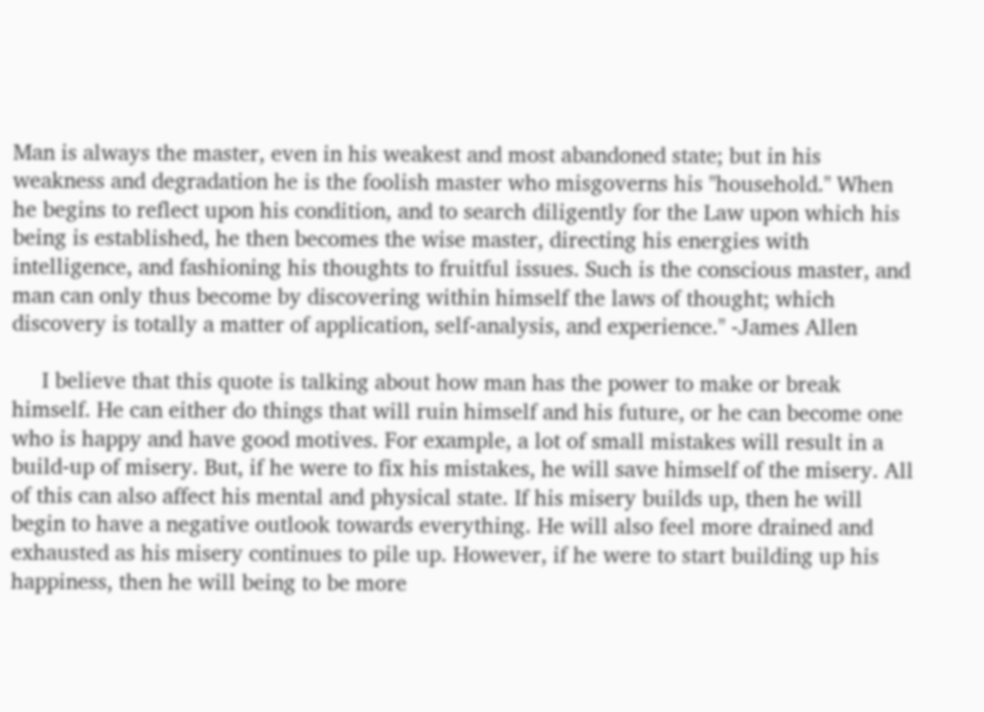Man is always the master, even in his weakest and most abandoned state; but in his weakness and degradation he is the foolish master who misgoverns his "household." When he begins to reflect upon his condition, and to search diligently for the Law upon which his being is established, he then becomes the wise master, directing his energies with intelligence, and fashioning his thoughts to fruitful issues. Such is the conscious master, and man can only thus become by discovering within himself the laws of thought; which discovery is totally a matter of application, self-analysis, and experience." -James Allen

     I believe that this quote is talking about how man has the power to make or break himself. He can either do things that will ruin himself and his future, or he can become one who is happy and have good motives. For example, a lot of small mistakes will result in a build-up of misery. But, if he were to fix his mistakes, he will save himself of the misery. All of this can also affect his mental and physical state. If his misery builds up, then he will begin to have a negative outlook towards everything. He will also feel more drained and exhausted as his misery continues to pile up. However, if he were to start building up his happiness, then he will being to be more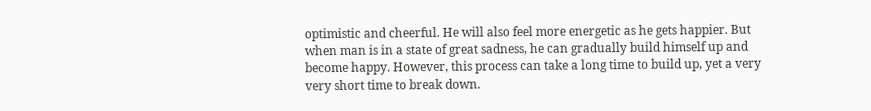optimistic and cheerful. He will also feel more energetic as he gets happier. But when man is in a state of great sadness, he can gradually build himself up and become happy. However, this process can take a long time to build up, yet a very very short time to break down.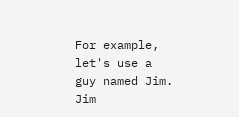For example, let's use a guy named Jim. Jim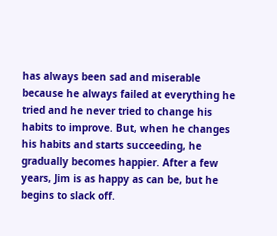has always been sad and miserable because he always failed at everything he tried and he never tried to change his habits to improve. But, when he changes his habits and starts succeeding, he gradually becomes happier. After a few years, Jim is as happy as can be, but he begins to slack off.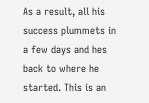As a result, all his success plummets in a few days and hes back to where he started. This is an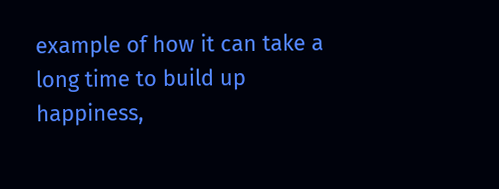example of how it can take a long time to build up happiness,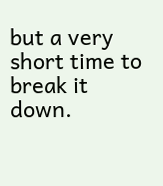but a very short time to break it down.